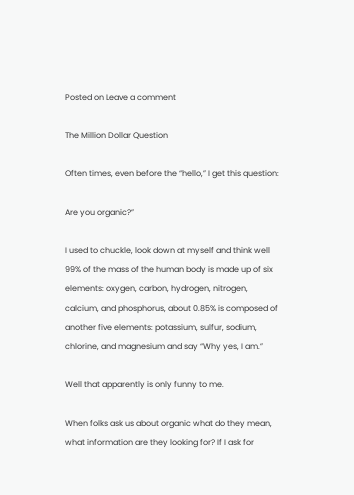Posted on Leave a comment

The Million Dollar Question

Often times, even before the “hello,” I get this question:

Are you organic?”

I used to chuckle, look down at myself and think well 99% of the mass of the human body is made up of six elements: oxygen, carbon, hydrogen, nitrogen, calcium, and phosphorus, about 0.85% is composed of another five elements: potassium, sulfur, sodium, chlorine, and magnesium and say “Why yes, I am.”

Well that apparently is only funny to me.

When folks ask us about organic what do they mean, what information are they looking for? If I ask for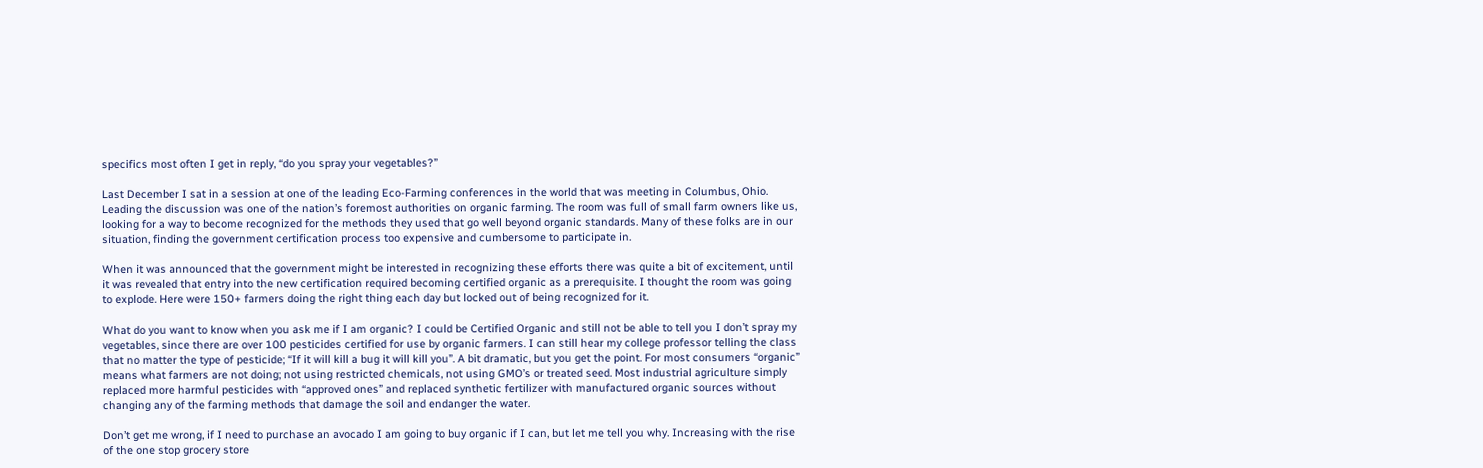specifics most often I get in reply, “do you spray your vegetables?”

Last December I sat in a session at one of the leading Eco-Farming conferences in the world that was meeting in Columbus, Ohio. Leading the discussion was one of the nation’s foremost authorities on organic farming. The room was full of small farm owners like us, looking for a way to become recognized for the methods they used that go well beyond organic standards. Many of these folks are in our situation, finding the government certification process too expensive and cumbersome to participate in.

When it was announced that the government might be interested in recognizing these efforts there was quite a bit of excitement, until it was revealed that entry into the new certification required becoming certified organic as a prerequisite. I thought the room was going to explode. Here were 150+ farmers doing the right thing each day but locked out of being recognized for it.

What do you want to know when you ask me if I am organic? I could be Certified Organic and still not be able to tell you I don’t spray my vegetables, since there are over 100 pesticides certified for use by organic farmers. I can still hear my college professor telling the class that no matter the type of pesticide; “If it will kill a bug it will kill you”. A bit dramatic, but you get the point. For most consumers “organic” means what farmers are not doing; not using restricted chemicals, not using GMO’s or treated seed. Most industrial agriculture simply replaced more harmful pesticides with “approved ones” and replaced synthetic fertilizer with manufactured organic sources without changing any of the farming methods that damage the soil and endanger the water.

Don’t get me wrong, if I need to purchase an avocado I am going to buy organic if I can, but let me tell you why. Increasing with the rise of the one stop grocery store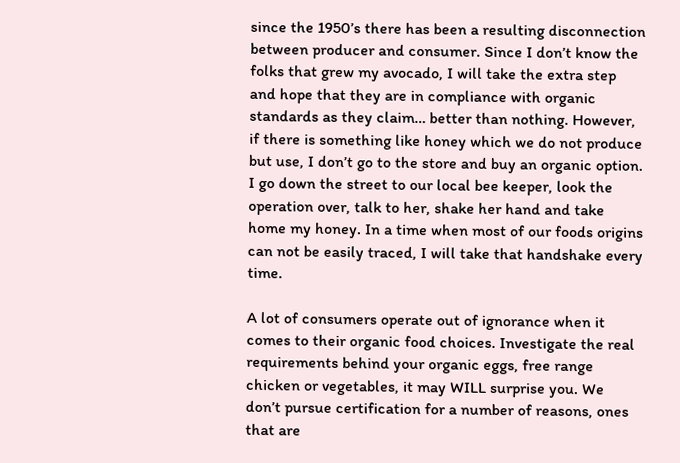since the 1950’s there has been a resulting disconnection between producer and consumer. Since I don’t know the folks that grew my avocado, I will take the extra step and hope that they are in compliance with organic standards as they claim… better than nothing. However, if there is something like honey which we do not produce but use, I don’t go to the store and buy an organic option. I go down the street to our local bee keeper, look the operation over, talk to her, shake her hand and take home my honey. In a time when most of our foods origins can not be easily traced, I will take that handshake every time.

A lot of consumers operate out of ignorance when it comes to their organic food choices. Investigate the real requirements behind your organic eggs, free range chicken or vegetables, it may WILL surprise you. We don’t pursue certification for a number of reasons, ones that are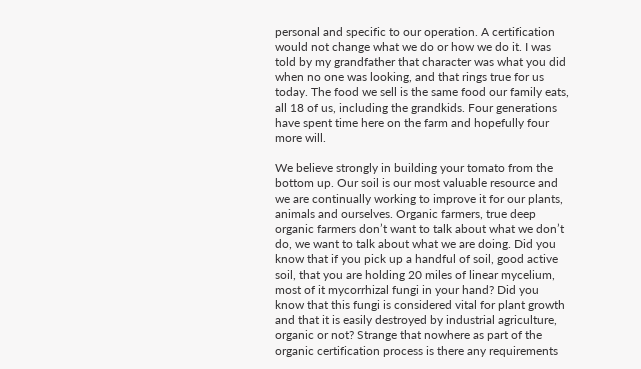personal and specific to our operation. A certification would not change what we do or how we do it. I was told by my grandfather that character was what you did when no one was looking, and that rings true for us today. The food we sell is the same food our family eats, all 18 of us, including the grandkids. Four generations have spent time here on the farm and hopefully four more will.

We believe strongly in building your tomato from the bottom up. Our soil is our most valuable resource and we are continually working to improve it for our plants, animals and ourselves. Organic farmers, true deep organic farmers don’t want to talk about what we don’t do, we want to talk about what we are doing. Did you know that if you pick up a handful of soil, good active soil, that you are holding 20 miles of linear mycelium, most of it mycorrhizal fungi in your hand? Did you know that this fungi is considered vital for plant growth and that it is easily destroyed by industrial agriculture, organic or not? Strange that nowhere as part of the organic certification process is there any requirements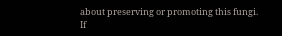about preserving or promoting this fungi. If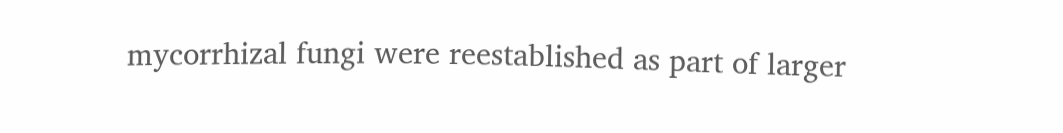mycorrhizal fungi were reestablished as part of larger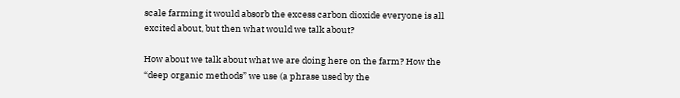scale farming it would absorb the excess carbon dioxide everyone is all excited about, but then what would we talk about?

How about we talk about what we are doing here on the farm? How the “deep organic methods” we use (a phrase used by the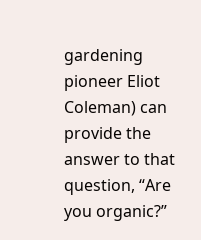gardening pioneer Eliot Coleman) can provide the answer to that question, “Are you organic?”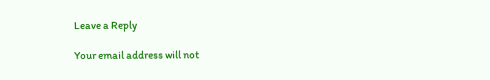Leave a Reply

Your email address will not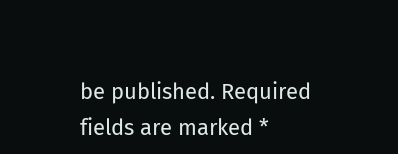be published. Required fields are marked *